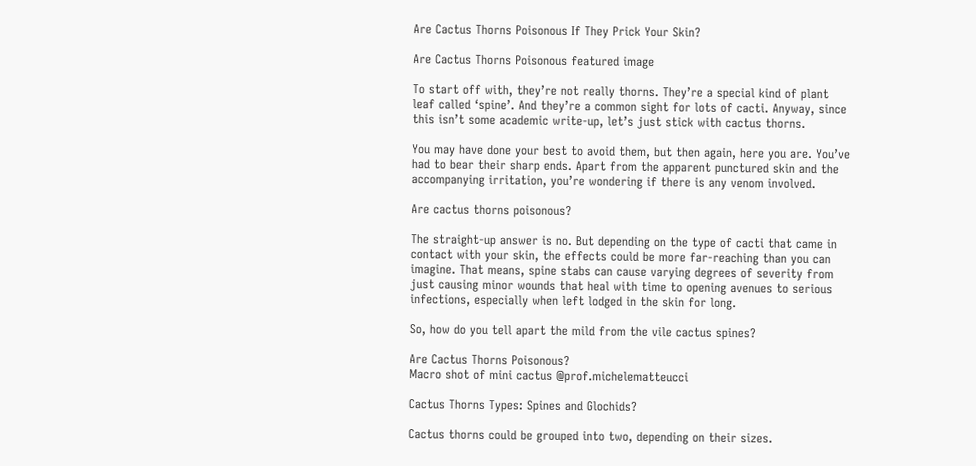Are Cactus Thorns Poisonous If They Prick Your Skin?

Are Cactus Thorns Poisonous featured image

To start off with, they’re not really thorns. They’re a special kind of plant leaf called ‘spine’. And they’re a common sight for lots of cacti. Anyway, since this isn’t some academic write-up, let’s just stick with cactus thorns.

You may have done your best to avoid them, but then again, here you are. You’ve had to bear their sharp ends. Apart from the apparent punctured skin and the accompanying irritation, you’re wondering if there is any venom involved.

Are cactus thorns poisonous?

The straight-up answer is no. But depending on the type of cacti that came in contact with your skin, the effects could be more far-reaching than you can imagine. That means, spine stabs can cause varying degrees of severity from just causing minor wounds that heal with time to opening avenues to serious infections, especially when left lodged in the skin for long.

So, how do you tell apart the mild from the vile cactus spines?

Are Cactus Thorns Poisonous?
Macro shot of mini cactus @prof.michelematteucci

Cactus Thorns Types: Spines and Glochids?

Cactus thorns could be grouped into two, depending on their sizes.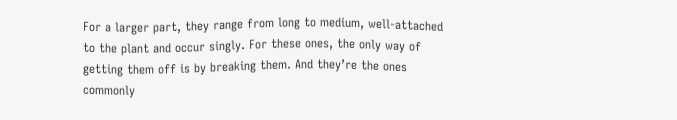For a larger part, they range from long to medium, well-attached to the plant and occur singly. For these ones, the only way of getting them off is by breaking them. And they’re the ones commonly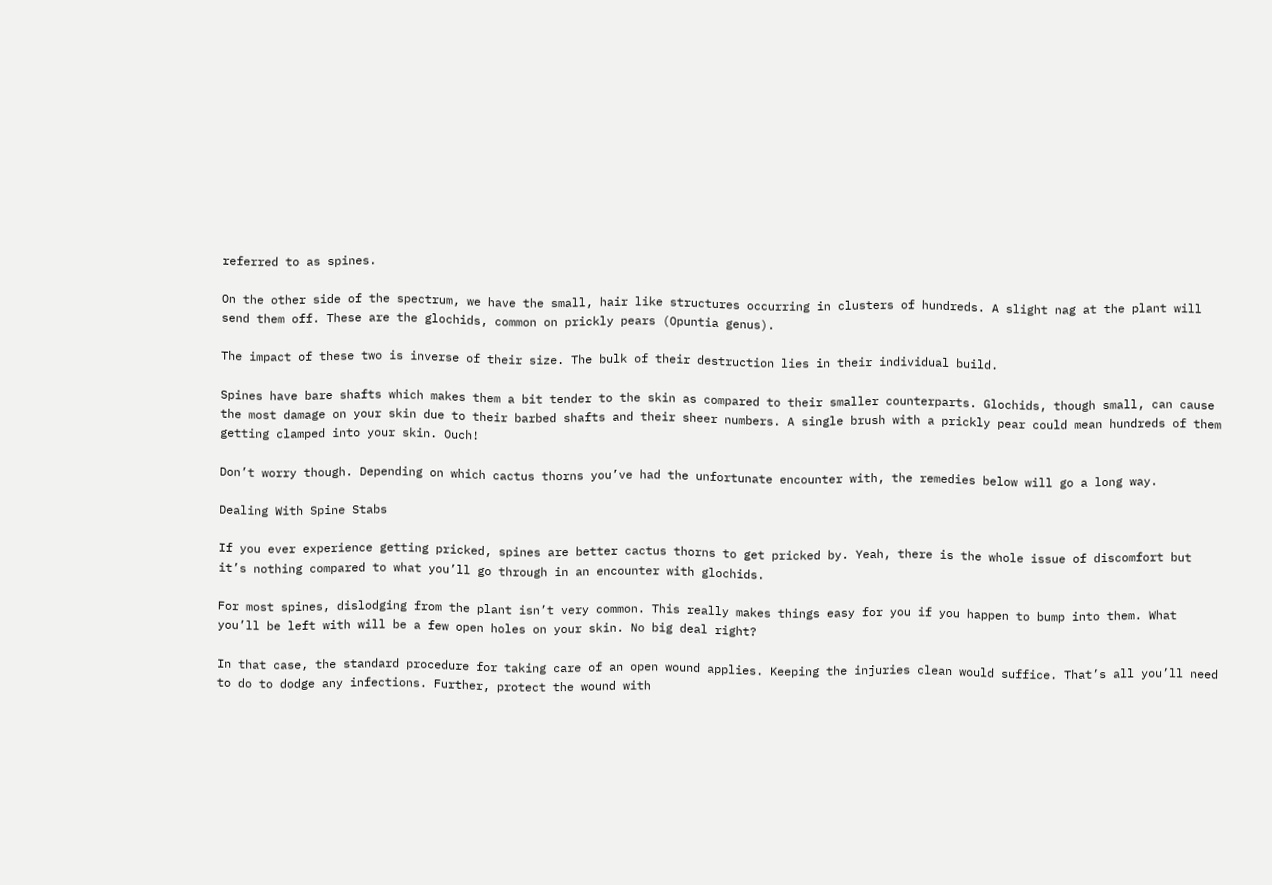referred to as spines.

On the other side of the spectrum, we have the small, hair like structures occurring in clusters of hundreds. A slight nag at the plant will send them off. These are the glochids, common on prickly pears (Opuntia genus).

The impact of these two is inverse of their size. The bulk of their destruction lies in their individual build.

Spines have bare shafts which makes them a bit tender to the skin as compared to their smaller counterparts. Glochids, though small, can cause the most damage on your skin due to their barbed shafts and their sheer numbers. A single brush with a prickly pear could mean hundreds of them getting clamped into your skin. Ouch!

Don’t worry though. Depending on which cactus thorns you’ve had the unfortunate encounter with, the remedies below will go a long way.

Dealing With Spine Stabs

If you ever experience getting pricked, spines are better cactus thorns to get pricked by. Yeah, there is the whole issue of discomfort but it’s nothing compared to what you’ll go through in an encounter with glochids.

For most spines, dislodging from the plant isn’t very common. This really makes things easy for you if you happen to bump into them. What you’ll be left with will be a few open holes on your skin. No big deal right?

In that case, the standard procedure for taking care of an open wound applies. Keeping the injuries clean would suffice. That’s all you’ll need to do to dodge any infections. Further, protect the wound with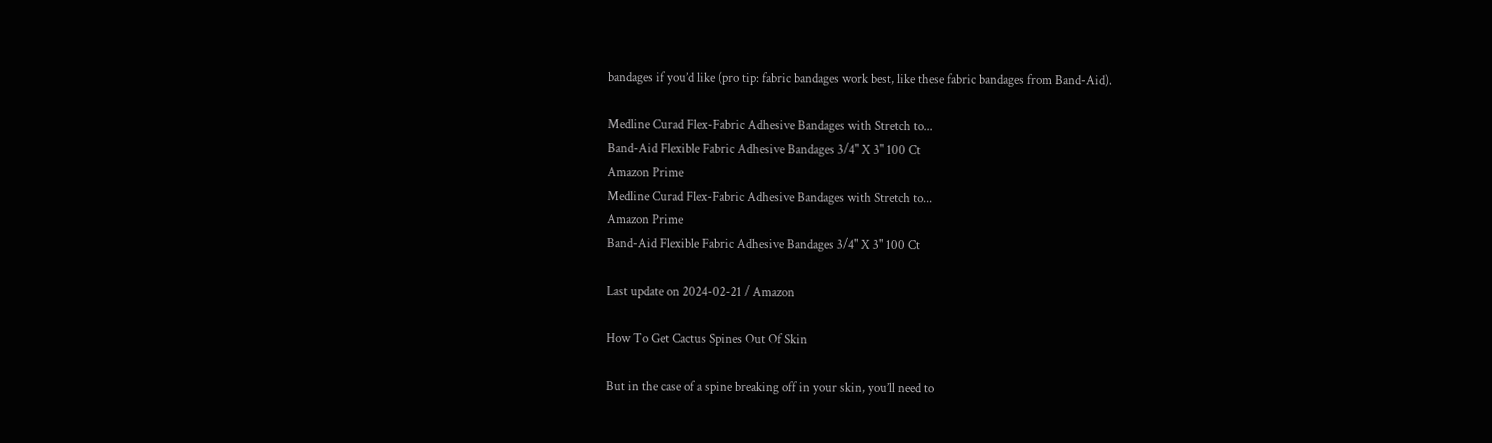bandages if you’d like (pro tip: fabric bandages work best, like these fabric bandages from Band-Aid).

Medline Curad Flex-Fabric Adhesive Bandages with Stretch to...
Band-Aid Flexible Fabric Adhesive Bandages 3/4" X 3" 100 Ct
Amazon Prime
Medline Curad Flex-Fabric Adhesive Bandages with Stretch to...
Amazon Prime
Band-Aid Flexible Fabric Adhesive Bandages 3/4" X 3" 100 Ct

Last update on 2024-02-21 / Amazon

How To Get Cactus Spines Out Of Skin

But in the case of a spine breaking off in your skin, you’ll need to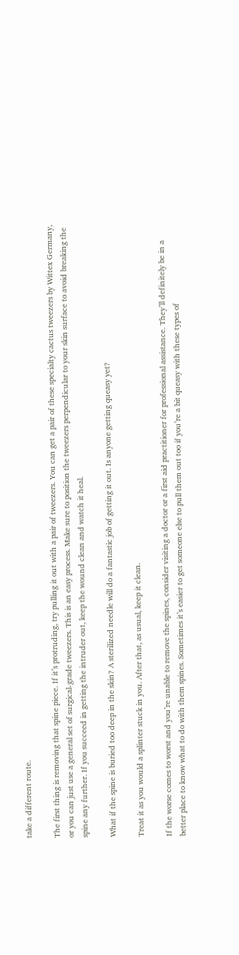take a different route.

The first thing is removing that spine piece. If it’s protruding, try pulling it out with a pair of tweezers. You can get a pair of these specialty cactus tweezers by Wittex Germany, or you can just use a general set of surgical-grade tweezers. This is an easy process. Make sure to position the tweezers perpendicular to your skin surface to avoid breaking the spine any further. If you succeed in getting the intruder out, keep the wound clean and watch it heal.

What if the spine is buried too deep in the skin? A sterilized needle will do a fantastic job of getting it out. Is anyone getting queasy yet?

Treat it as you would a splinter stuck in you. After that, as usual, keep it clean.

If the worse comes to worst and you’re unable to remove the spines, consider visiting a doctor or a first aid practitioner for professional assistance. They’ll definitely be in a better place to know what to do with them spines. Sometimes it’s easier to get someone else to pull them out too if you’re a bit queasy with these types of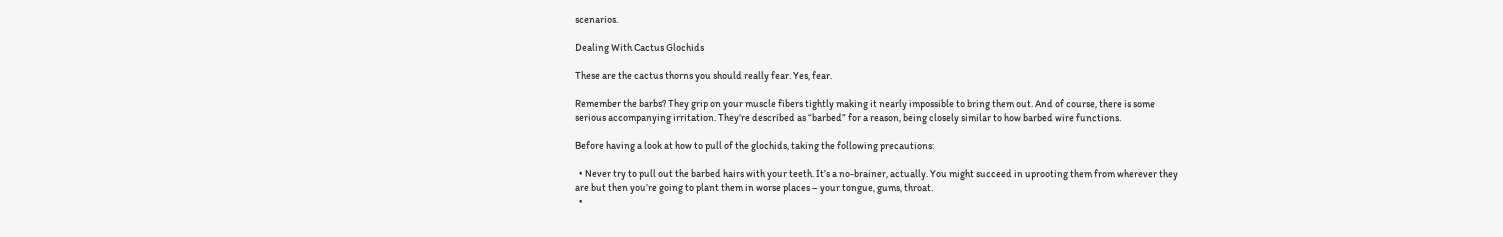scenarios.

Dealing With Cactus Glochids

These are the cactus thorns you should really fear. Yes, fear.

Remember the barbs? They grip on your muscle fibers tightly making it nearly impossible to bring them out. And of course, there is some serious accompanying irritation. They’re described as “barbed” for a reason, being closely similar to how barbed wire functions.

Before having a look at how to pull of the glochids, taking the following precautions:

  • Never try to pull out the barbed hairs with your teeth. It’s a no-brainer, actually. You might succeed in uprooting them from wherever they are but then you’re going to plant them in worse places – your tongue, gums, throat.
  •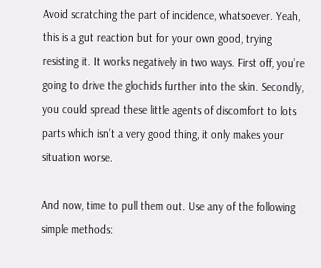Avoid scratching the part of incidence, whatsoever. Yeah, this is a gut reaction but for your own good, trying resisting it. It works negatively in two ways. First off, you’re going to drive the glochids further into the skin. Secondly, you could spread these little agents of discomfort to lots parts which isn’t a very good thing, it only makes your situation worse.

And now, time to pull them out. Use any of the following simple methods: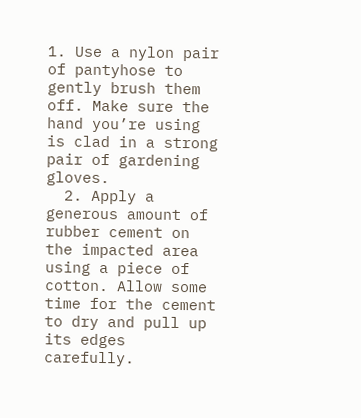1. Use a nylon pair of pantyhose to gently brush them off. Make sure the hand you’re using is clad in a strong pair of gardening gloves.
  2. Apply a generous amount of rubber cement on the impacted area using a piece of cotton. Allow some time for the cement to dry and pull up its edges carefully.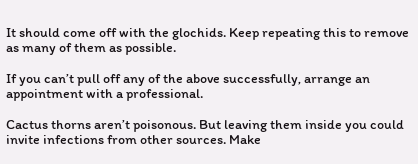It should come off with the glochids. Keep repeating this to remove as many of them as possible.

If you can’t pull off any of the above successfully, arrange an appointment with a professional.

Cactus thorns aren’t poisonous. But leaving them inside you could invite infections from other sources. Make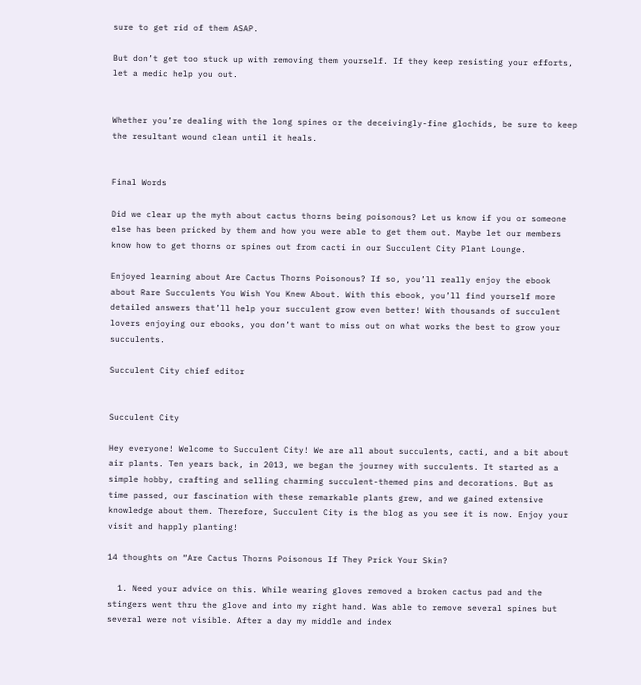sure to get rid of them ASAP.

But don’t get too stuck up with removing them yourself. If they keep resisting your efforts, let a medic help you out.


Whether you’re dealing with the long spines or the deceivingly-fine glochids, be sure to keep the resultant wound clean until it heals.


Final Words

Did we clear up the myth about cactus thorns being poisonous? Let us know if you or someone else has been pricked by them and how you were able to get them out. Maybe let our members know how to get thorns or spines out from cacti in our Succulent City Plant Lounge.

Enjoyed learning about Are Cactus Thorns Poisonous? If so, you’ll really enjoy the ebook about Rare Succulents You Wish You Knew About. With this ebook, you’ll find yourself more detailed answers that’ll help your succulent grow even better! With thousands of succulent lovers enjoying our ebooks, you don’t want to miss out on what works the best to grow your succulents.

Succulent City chief editor


Succulent City

Hey everyone! Welcome to Succulent City! We are all about succulents, cacti, and a bit about air plants. Ten years back, in 2013, we began the journey with succulents. It started as a simple hobby, crafting and selling charming succulent-themed pins and decorations. But as time passed, our fascination with these remarkable plants grew, and we gained extensive knowledge about them. Therefore, Succulent City is the blog as you see it is now. Enjoy your visit and happly planting!

14 thoughts on “Are Cactus Thorns Poisonous If They Prick Your Skin?

  1. Need your advice on this. While wearing gloves removed a broken cactus pad and the stingers went thru the glove and into my right hand. Was able to remove several spines but several were not visible. After a day my middle and index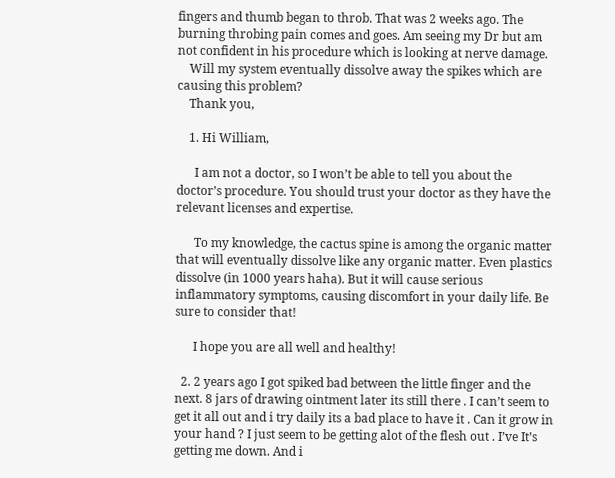fingers and thumb began to throb. That was 2 weeks ago. The burning throbing pain comes and goes. Am seeing my Dr but am not confident in his procedure which is looking at nerve damage.
    Will my system eventually dissolve away the spikes which are causing this problem?
    Thank you,

    1. Hi William,

      I am not a doctor, so I won’t be able to tell you about the doctor’s procedure. You should trust your doctor as they have the relevant licenses and expertise.

      To my knowledge, the cactus spine is among the organic matter that will eventually dissolve like any organic matter. Even plastics dissolve (in 1000 years haha). But it will cause serious inflammatory symptoms, causing discomfort in your daily life. Be sure to consider that!

      I hope you are all well and healthy!

  2. 2 years ago I got spiked bad between the little finger and the next. 8 jars of drawing ointment later its still there . I can’t seem to get it all out and i try daily its a bad place to have it . Can it grow in your hand ? I just seem to be getting alot of the flesh out . I’ve It’s getting me down. And i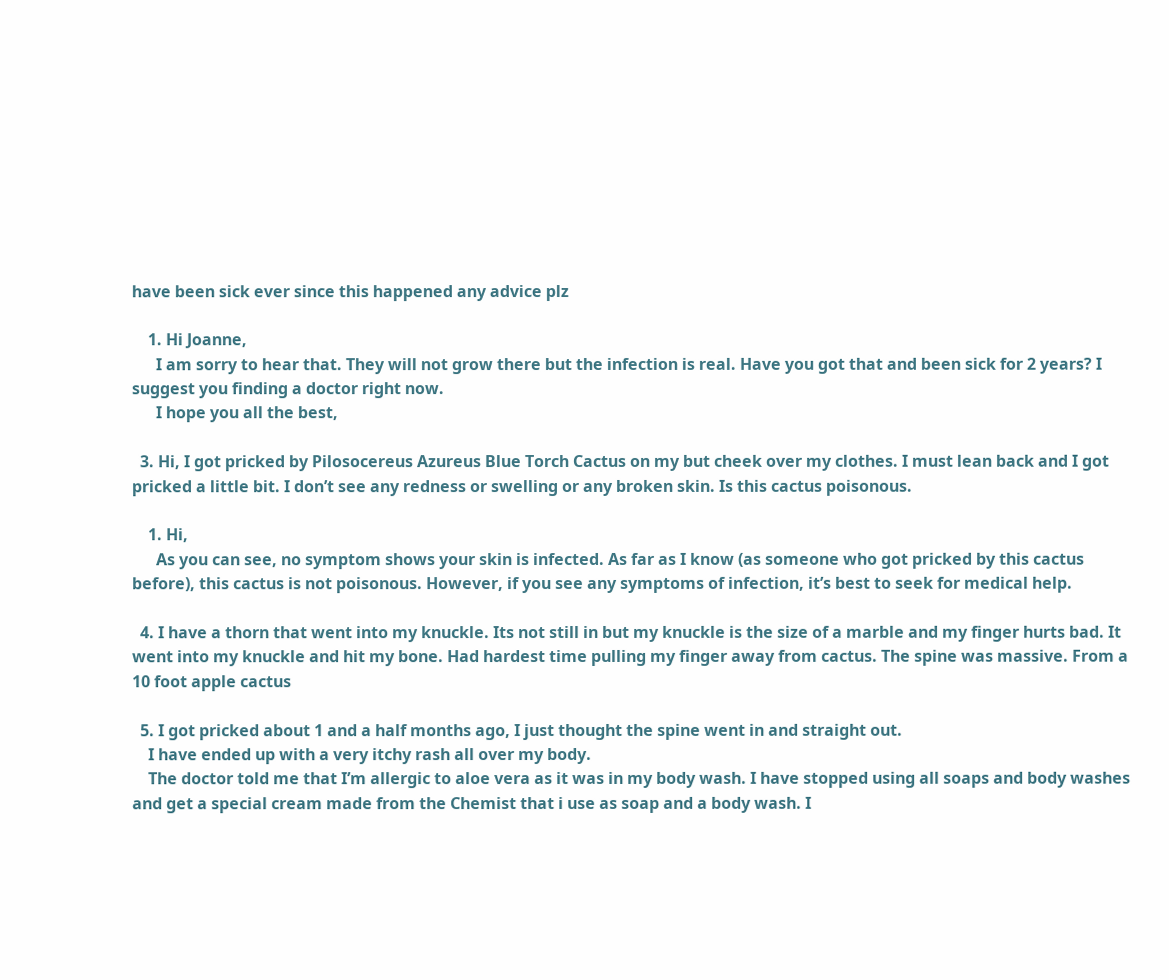have been sick ever since this happened any advice plz

    1. Hi Joanne,
      I am sorry to hear that. They will not grow there but the infection is real. Have you got that and been sick for 2 years? I suggest you finding a doctor right now.
      I hope you all the best,

  3. Hi, I got pricked by Pilosocereus Azureus Blue Torch Cactus on my but cheek over my clothes. I must lean back and I got pricked a little bit. I don’t see any redness or swelling or any broken skin. Is this cactus poisonous.

    1. Hi,
      As you can see, no symptom shows your skin is infected. As far as I know (as someone who got pricked by this cactus before), this cactus is not poisonous. However, if you see any symptoms of infection, it’s best to seek for medical help.

  4. I have a thorn that went into my knuckle. Its not still in but my knuckle is the size of a marble and my finger hurts bad. It went into my knuckle and hit my bone. Had hardest time pulling my finger away from cactus. The spine was massive. From a 10 foot apple cactus

  5. I got pricked about 1 and a half months ago, I just thought the spine went in and straight out.
    I have ended up with a very itchy rash all over my body.
    The doctor told me that I’m allergic to aloe vera as it was in my body wash. I have stopped using all soaps and body washes and get a special cream made from the Chemist that i use as soap and a body wash. I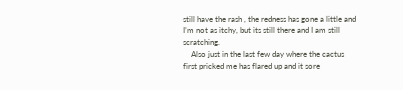still have the rash , the redness has gone a little and I’m not as itchy, but its still there and I am still scratching.
    Also just in the last few day where the cactus first pricked me has flared up and it sore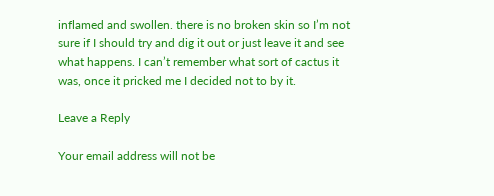inflamed and swollen. there is no broken skin so I’m not sure if I should try and dig it out or just leave it and see what happens. I can’t remember what sort of cactus it was, once it pricked me I decided not to by it.

Leave a Reply

Your email address will not be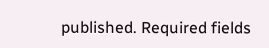published. Required fields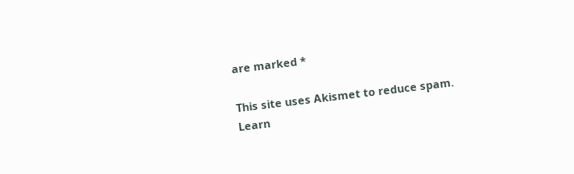are marked *

This site uses Akismet to reduce spam. Learn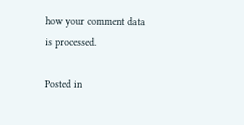how your comment data is processed.

Posted in